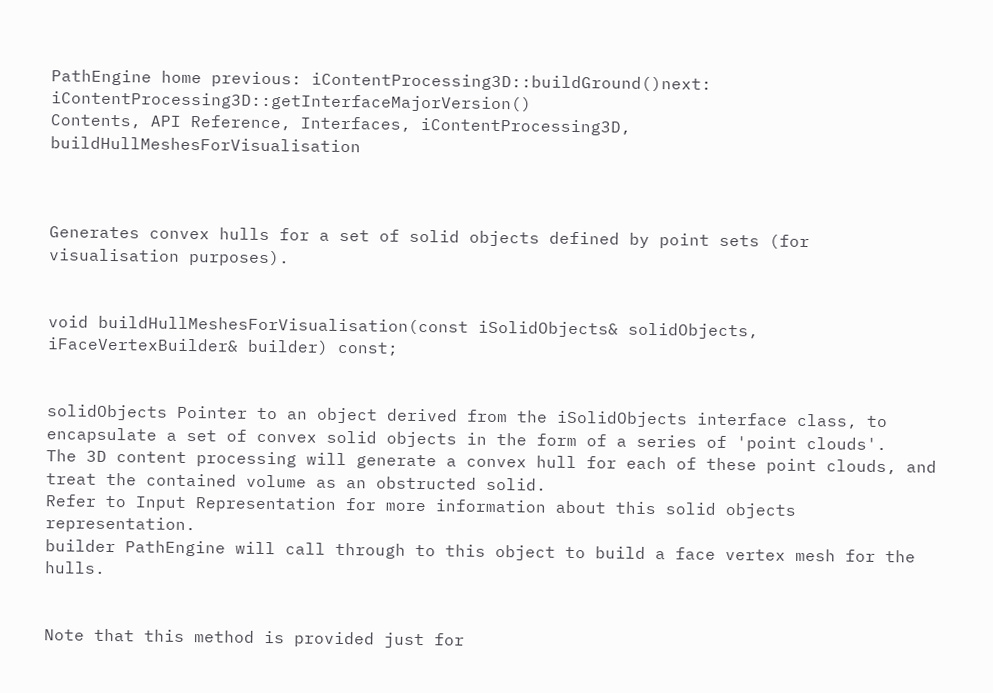PathEngine home previous: iContentProcessing3D::buildGround()next: iContentProcessing3D::getInterfaceMajorVersion()
Contents, API Reference, Interfaces, iContentProcessing3D, buildHullMeshesForVisualisation



Generates convex hulls for a set of solid objects defined by point sets (for visualisation purposes).


void buildHullMeshesForVisualisation(const iSolidObjects& solidObjects, iFaceVertexBuilder& builder) const;


solidObjects Pointer to an object derived from the iSolidObjects interface class, to encapsulate a set of convex solid objects in the form of a series of 'point clouds'.
The 3D content processing will generate a convex hull for each of these point clouds, and treat the contained volume as an obstructed solid.
Refer to Input Representation for more information about this solid objects representation.
builder PathEngine will call through to this object to build a face vertex mesh for the hulls.


Note that this method is provided just for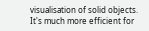visualisation of solid objects.
It's much more efficient for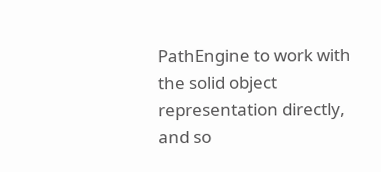PathEngine to work with the solid object representation directly, and so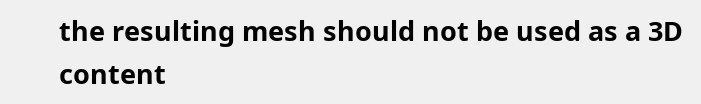the resulting mesh should not be used as a 3D content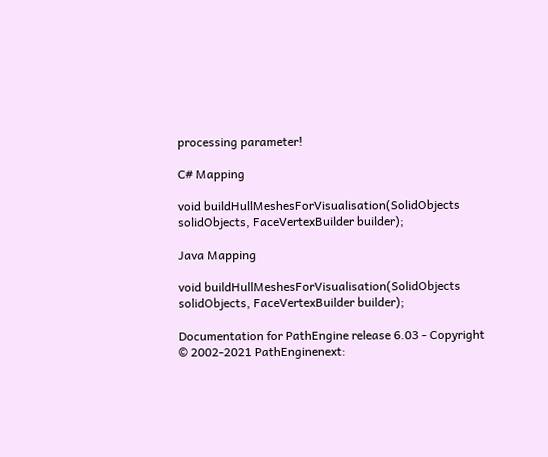processing parameter!

C# Mapping

void buildHullMeshesForVisualisation(SolidObjects solidObjects, FaceVertexBuilder builder);

Java Mapping

void buildHullMeshesForVisualisation(SolidObjects solidObjects, FaceVertexBuilder builder);

Documentation for PathEngine release 6.03 - Copyright © 2002-2021 PathEnginenext: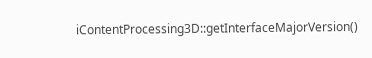iContentProcessing3D::getInterfaceMajorVersion()